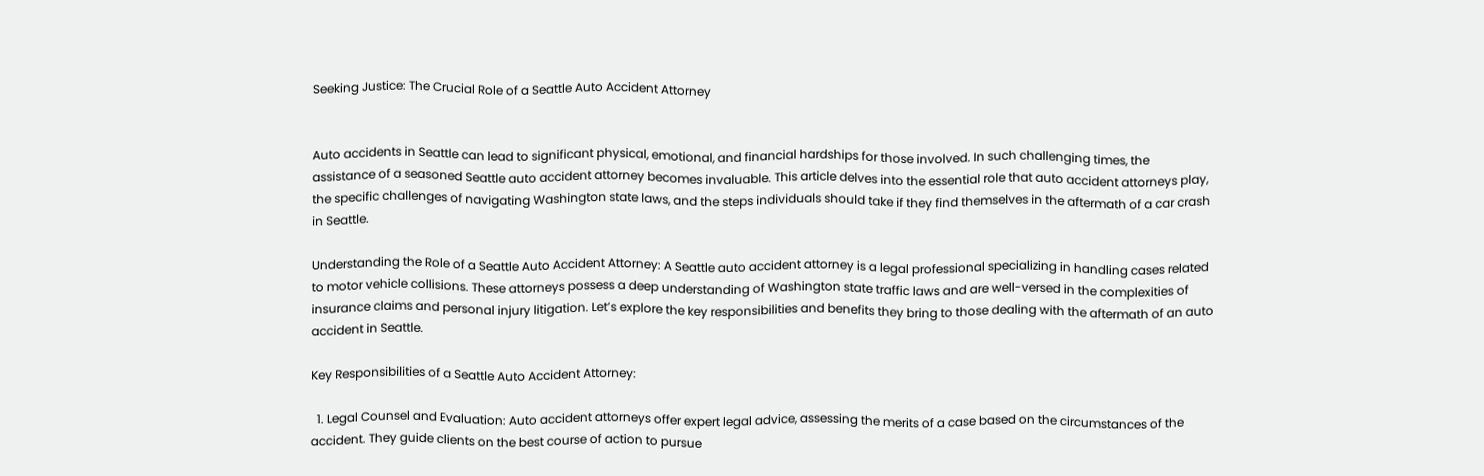Seeking Justice: The Crucial Role of a Seattle Auto Accident Attorney


Auto accidents in Seattle can lead to significant physical, emotional, and financial hardships for those involved. In such challenging times, the assistance of a seasoned Seattle auto accident attorney becomes invaluable. This article delves into the essential role that auto accident attorneys play, the specific challenges of navigating Washington state laws, and the steps individuals should take if they find themselves in the aftermath of a car crash in Seattle.

Understanding the Role of a Seattle Auto Accident Attorney: A Seattle auto accident attorney is a legal professional specializing in handling cases related to motor vehicle collisions. These attorneys possess a deep understanding of Washington state traffic laws and are well-versed in the complexities of insurance claims and personal injury litigation. Let’s explore the key responsibilities and benefits they bring to those dealing with the aftermath of an auto accident in Seattle.

Key Responsibilities of a Seattle Auto Accident Attorney:

  1. Legal Counsel and Evaluation: Auto accident attorneys offer expert legal advice, assessing the merits of a case based on the circumstances of the accident. They guide clients on the best course of action to pursue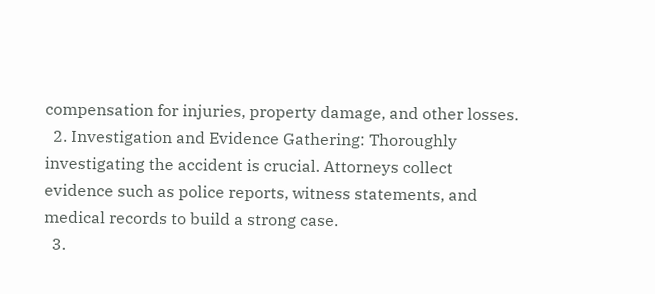compensation for injuries, property damage, and other losses.
  2. Investigation and Evidence Gathering: Thoroughly investigating the accident is crucial. Attorneys collect evidence such as police reports, witness statements, and medical records to build a strong case.
  3.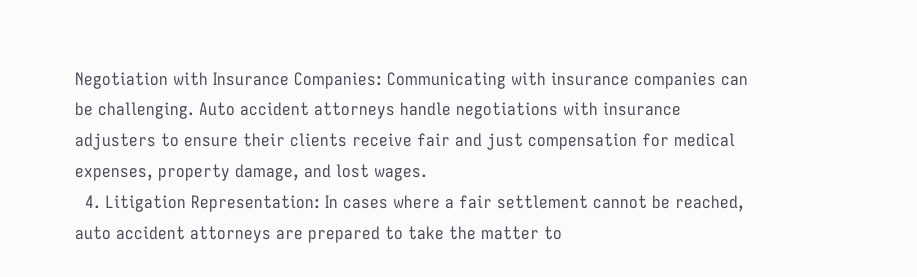Negotiation with Insurance Companies: Communicating with insurance companies can be challenging. Auto accident attorneys handle negotiations with insurance adjusters to ensure their clients receive fair and just compensation for medical expenses, property damage, and lost wages.
  4. Litigation Representation: In cases where a fair settlement cannot be reached, auto accident attorneys are prepared to take the matter to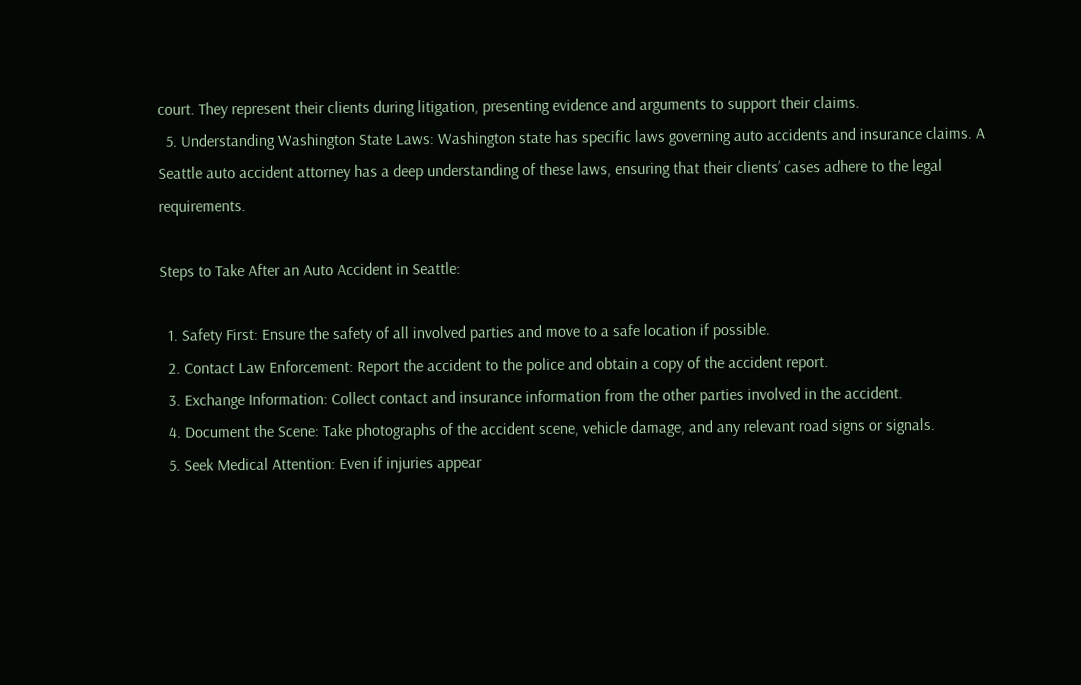court. They represent their clients during litigation, presenting evidence and arguments to support their claims.
  5. Understanding Washington State Laws: Washington state has specific laws governing auto accidents and insurance claims. A Seattle auto accident attorney has a deep understanding of these laws, ensuring that their clients’ cases adhere to the legal requirements.

Steps to Take After an Auto Accident in Seattle:

  1. Safety First: Ensure the safety of all involved parties and move to a safe location if possible.
  2. Contact Law Enforcement: Report the accident to the police and obtain a copy of the accident report.
  3. Exchange Information: Collect contact and insurance information from the other parties involved in the accident.
  4. Document the Scene: Take photographs of the accident scene, vehicle damage, and any relevant road signs or signals.
  5. Seek Medical Attention: Even if injuries appear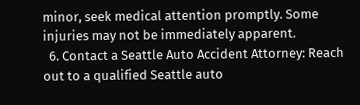minor, seek medical attention promptly. Some injuries may not be immediately apparent.
  6. Contact a Seattle Auto Accident Attorney: Reach out to a qualified Seattle auto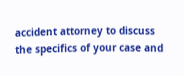accident attorney to discuss the specifics of your case and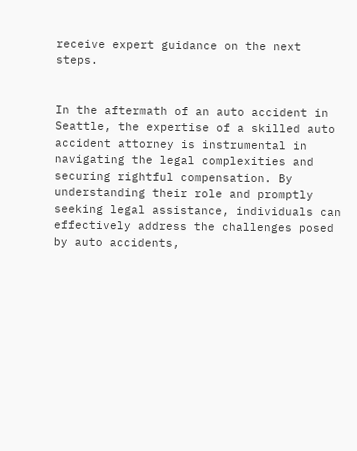receive expert guidance on the next steps.


In the aftermath of an auto accident in Seattle, the expertise of a skilled auto accident attorney is instrumental in navigating the legal complexities and securing rightful compensation. By understanding their role and promptly seeking legal assistance, individuals can effectively address the challenges posed by auto accidents,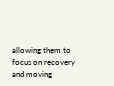allowing them to focus on recovery and moving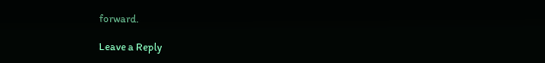forward.

Leave a Reply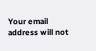Your email address will not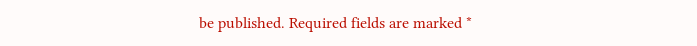be published. Required fields are marked *